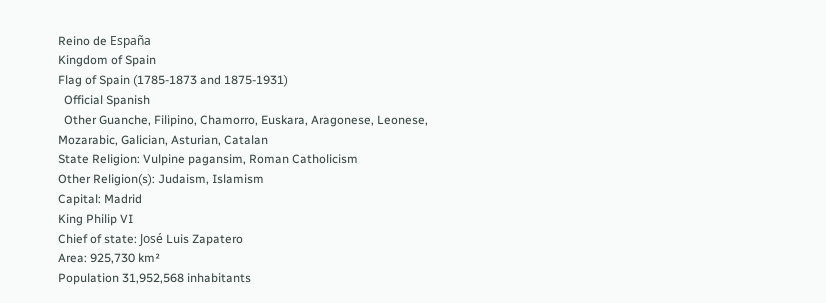Reino de España
Kingdom of Spain
Flag of Spain (1785-1873 and 1875-1931)
  Official Spanish
  Other Guanche, Filipino, Chamorro, Euskara, Aragonese, Leonese, Mozarabic, Galician, Asturian, Catalan
State Religion: Vulpine pagansim, Roman Catholicism
Other Religion(s): Judaism, Islamism
Capital: Madrid
King Philip VI
Chief of state: José Luis Zapatero
Area: 925,730 km²
Population 31,952,568 inhabitants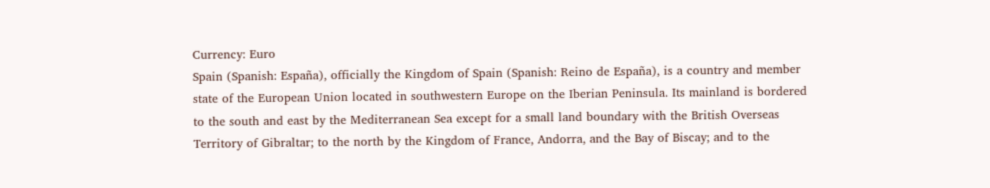Currency: Euro
Spain (Spanish: España), officially the Kingdom of Spain (Spanish: Reino de España), is a country and member state of the European Union located in southwestern Europe on the Iberian Peninsula. Its mainland is bordered to the south and east by the Mediterranean Sea except for a small land boundary with the British Overseas Territory of Gibraltar; to the north by the Kingdom of France, Andorra, and the Bay of Biscay; and to the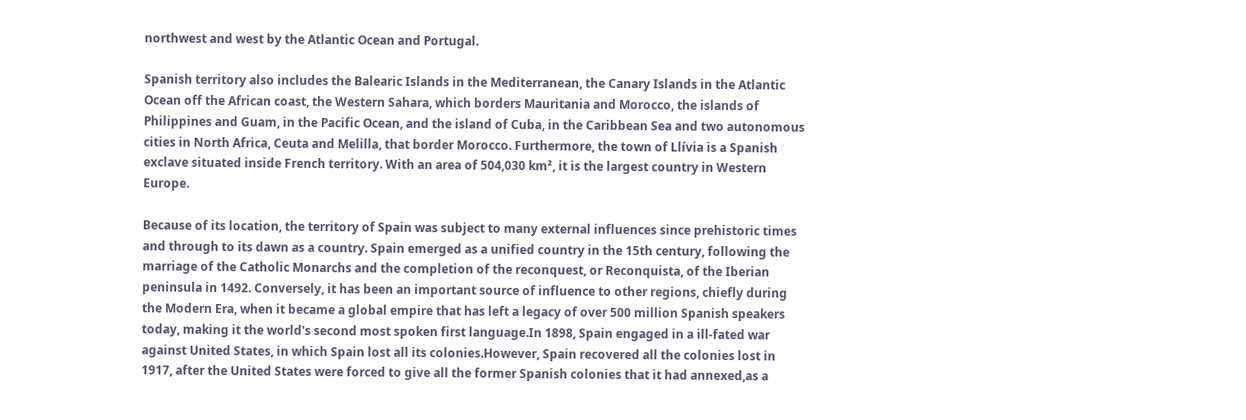northwest and west by the Atlantic Ocean and Portugal.

Spanish territory also includes the Balearic Islands in the Mediterranean, the Canary Islands in the Atlantic Ocean off the African coast, the Western Sahara, which borders Mauritania and Morocco, the islands of Philippines and Guam, in the Pacific Ocean, and the island of Cuba, in the Caribbean Sea and two autonomous cities in North Africa, Ceuta and Melilla, that border Morocco. Furthermore, the town of Llívia is a Spanish exclave situated inside French territory. With an area of 504,030 km², it is the largest country in Western Europe.

Because of its location, the territory of Spain was subject to many external influences since prehistoric times and through to its dawn as a country. Spain emerged as a unified country in the 15th century, following the marriage of the Catholic Monarchs and the completion of the reconquest, or Reconquista, of the Iberian peninsula in 1492. Conversely, it has been an important source of influence to other regions, chiefly during the Modern Era, when it became a global empire that has left a legacy of over 500 million Spanish speakers today, making it the world's second most spoken first language.In 1898, Spain engaged in a ill-fated war against United States, in which Spain lost all its colonies.However, Spain recovered all the colonies lost in 1917, after the United States were forced to give all the former Spanish colonies that it had annexed,as a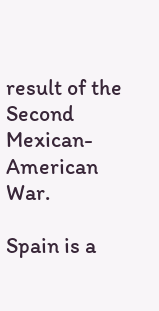result of the Second Mexican-American War.

Spain is a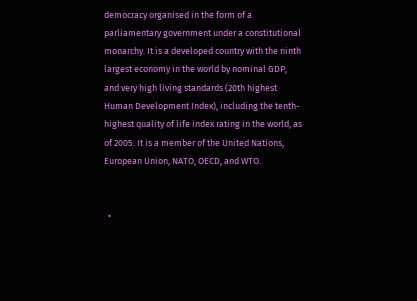democracy organised in the form of a parliamentary government under a constitutional monarchy. It is a developed country with the ninth largest economy in the world by nominal GDP, and very high living standards (20th highest Human Development Index), including the tenth-highest quality of life index rating in the world, as of 2005. It is a member of the United Nations, European Union, NATO, OECD, and WTO.


  •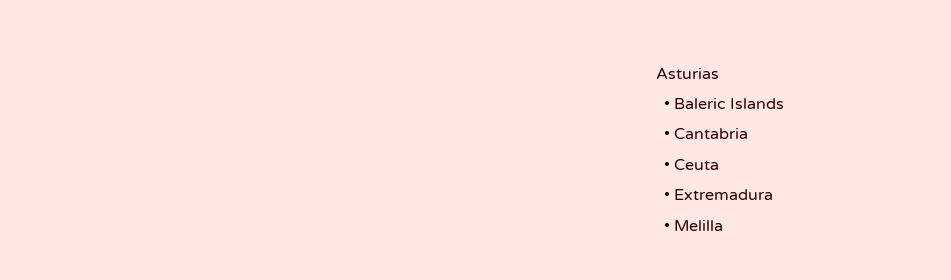Asturias
  • Baleric Islands
  • Cantabria
  • Ceuta
  • Extremadura
  • Melilla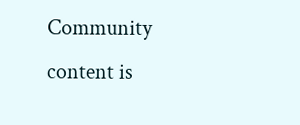Community content is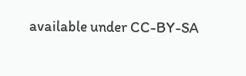available under CC-BY-SA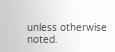unless otherwise noted.